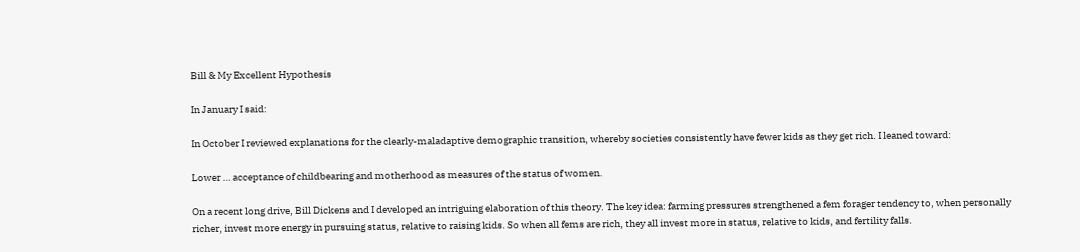Bill & My Excellent Hypothesis

In January I said:

In October I reviewed explanations for the clearly-maladaptive demographic transition, whereby societies consistently have fewer kids as they get rich. I leaned toward:

Lower … acceptance of childbearing and motherhood as measures of the status of women.

On a recent long drive, Bill Dickens and I developed an intriguing elaboration of this theory. The key idea: farming pressures strengthened a fem forager tendency to, when personally richer, invest more energy in pursuing status, relative to raising kids. So when all fems are rich, they all invest more in status, relative to kids, and fertility falls.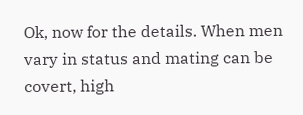Ok, now for the details. When men vary in status and mating can be covert, high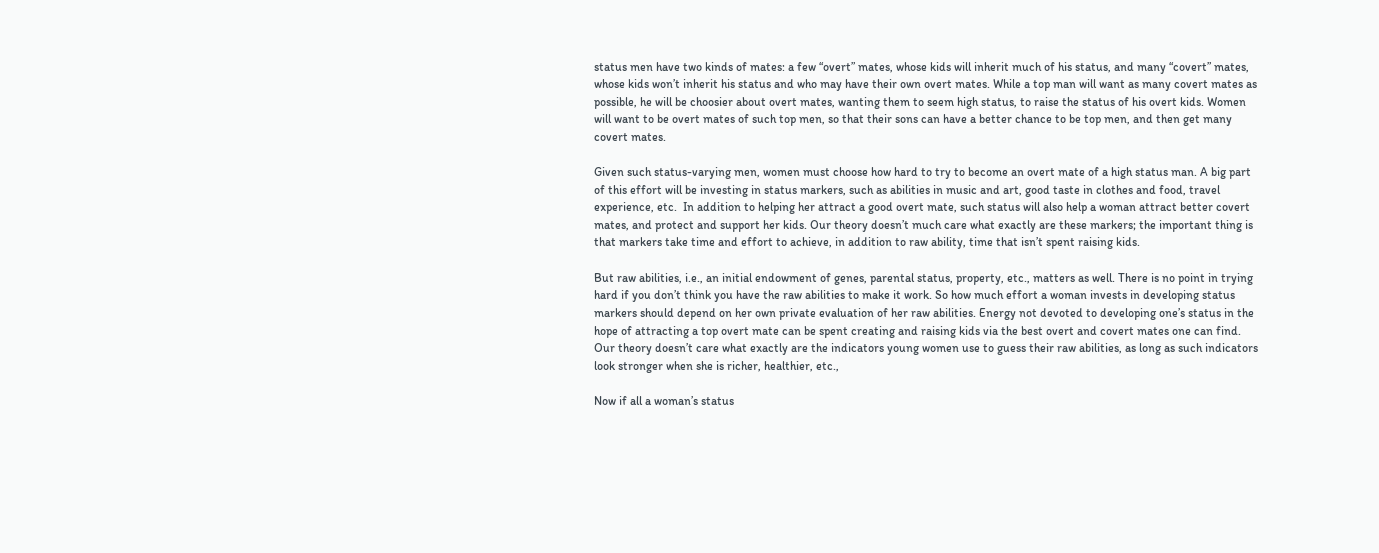status men have two kinds of mates: a few “overt” mates, whose kids will inherit much of his status, and many “covert” mates, whose kids won’t inherit his status and who may have their own overt mates. While a top man will want as many covert mates as possible, he will be choosier about overt mates, wanting them to seem high status, to raise the status of his overt kids. Women will want to be overt mates of such top men, so that their sons can have a better chance to be top men, and then get many covert mates.

Given such status-varying men, women must choose how hard to try to become an overt mate of a high status man. A big part of this effort will be investing in status markers, such as abilities in music and art, good taste in clothes and food, travel experience, etc.  In addition to helping her attract a good overt mate, such status will also help a woman attract better covert mates, and protect and support her kids. Our theory doesn’t much care what exactly are these markers; the important thing is that markers take time and effort to achieve, in addition to raw ability, time that isn’t spent raising kids.

But raw abilities, i.e., an initial endowment of genes, parental status, property, etc., matters as well. There is no point in trying hard if you don’t think you have the raw abilities to make it work. So how much effort a woman invests in developing status markers should depend on her own private evaluation of her raw abilities. Energy not devoted to developing one’s status in the hope of attracting a top overt mate can be spent creating and raising kids via the best overt and covert mates one can find. Our theory doesn’t care what exactly are the indicators young women use to guess their raw abilities, as long as such indicators look stronger when she is richer, healthier, etc.,

Now if all a woman’s status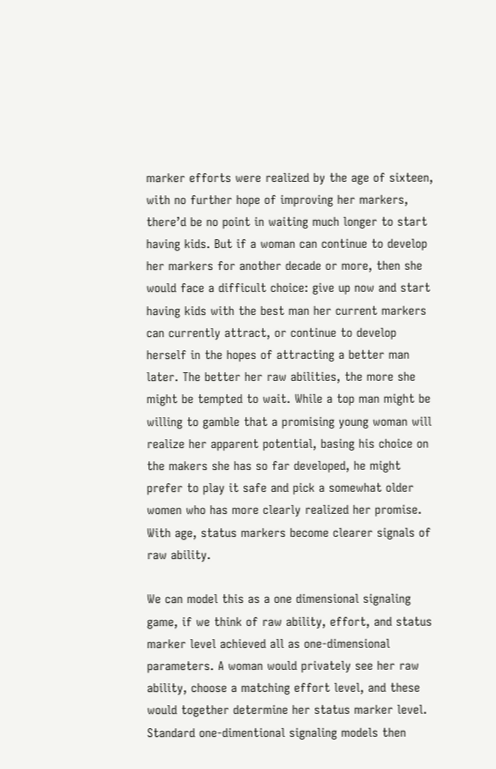marker efforts were realized by the age of sixteen, with no further hope of improving her markers, there’d be no point in waiting much longer to start having kids. But if a woman can continue to develop her markers for another decade or more, then she would face a difficult choice: give up now and start having kids with the best man her current markers can currently attract, or continue to develop herself in the hopes of attracting a better man later. The better her raw abilities, the more she might be tempted to wait. While a top man might be willing to gamble that a promising young woman will realize her apparent potential, basing his choice on the makers she has so far developed, he might prefer to play it safe and pick a somewhat older women who has more clearly realized her promise.  With age, status markers become clearer signals of raw ability.

We can model this as a one dimensional signaling game, if we think of raw ability, effort, and status marker level achieved all as one-dimensional parameters. A woman would privately see her raw ability, choose a matching effort level, and these would together determine her status marker level. Standard one-dimentional signaling models then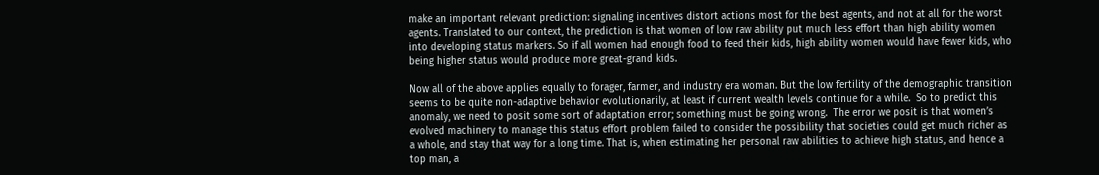make an important relevant prediction: signaling incentives distort actions most for the best agents, and not at all for the worst agents. Translated to our context, the prediction is that women of low raw ability put much less effort than high ability women into developing status markers. So if all women had enough food to feed their kids, high ability women would have fewer kids, who being higher status would produce more great-grand kids.

Now all of the above applies equally to forager, farmer, and industry era woman. But the low fertility of the demographic transition seems to be quite non-adaptive behavior evolutionarily, at least if current wealth levels continue for a while.  So to predict this anomaly, we need to posit some sort of adaptation error; something must be going wrong.  The error we posit is that women’s evolved machinery to manage this status effort problem failed to consider the possibility that societies could get much richer as a whole, and stay that way for a long time. That is, when estimating her personal raw abilities to achieve high status, and hence a top man, a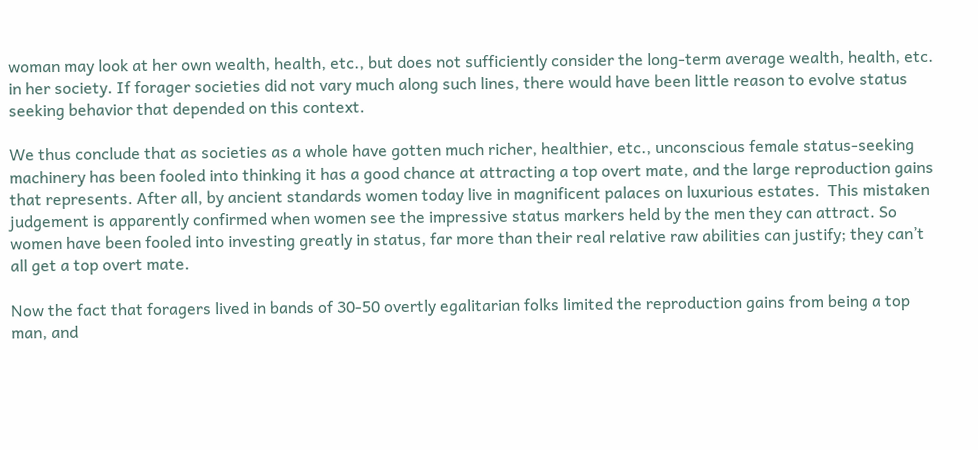woman may look at her own wealth, health, etc., but does not sufficiently consider the long-term average wealth, health, etc. in her society. If forager societies did not vary much along such lines, there would have been little reason to evolve status seeking behavior that depended on this context.

We thus conclude that as societies as a whole have gotten much richer, healthier, etc., unconscious female status-seeking machinery has been fooled into thinking it has a good chance at attracting a top overt mate, and the large reproduction gains that represents. After all, by ancient standards women today live in magnificent palaces on luxurious estates.  This mistaken judgement is apparently confirmed when women see the impressive status markers held by the men they can attract. So women have been fooled into investing greatly in status, far more than their real relative raw abilities can justify; they can’t all get a top overt mate.

Now the fact that foragers lived in bands of 30-50 overtly egalitarian folks limited the reproduction gains from being a top man, and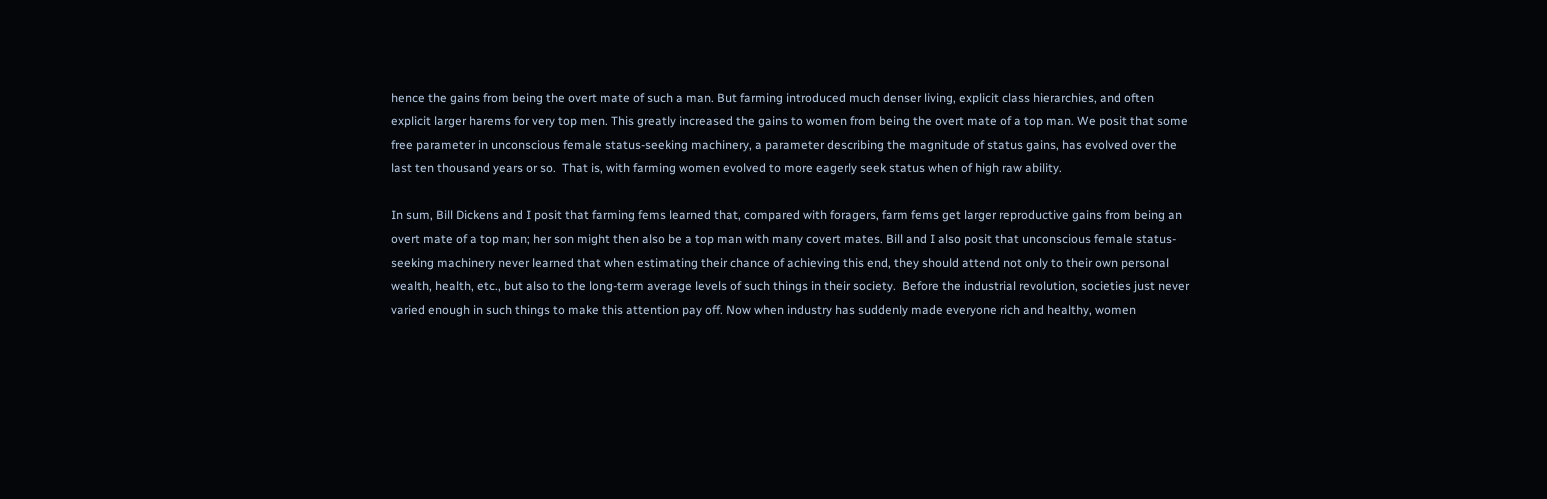hence the gains from being the overt mate of such a man. But farming introduced much denser living, explicit class hierarchies, and often explicit larger harems for very top men. This greatly increased the gains to women from being the overt mate of a top man. We posit that some free parameter in unconscious female status-seeking machinery, a parameter describing the magnitude of status gains, has evolved over the last ten thousand years or so.  That is, with farming women evolved to more eagerly seek status when of high raw ability.

In sum, Bill Dickens and I posit that farming fems learned that, compared with foragers, farm fems get larger reproductive gains from being an overt mate of a top man; her son might then also be a top man with many covert mates. Bill and I also posit that unconscious female status-seeking machinery never learned that when estimating their chance of achieving this end, they should attend not only to their own personal wealth, health, etc., but also to the long-term average levels of such things in their society.  Before the industrial revolution, societies just never varied enough in such things to make this attention pay off. Now when industry has suddenly made everyone rich and healthy, women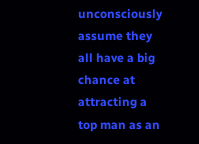unconsciously assume they all have a big chance at attracting a top man as an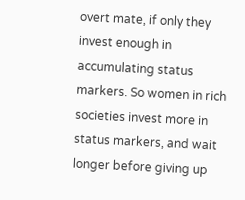overt mate, if only they invest enough in accumulating status markers. So women in rich societies invest more in status markers, and wait longer before giving up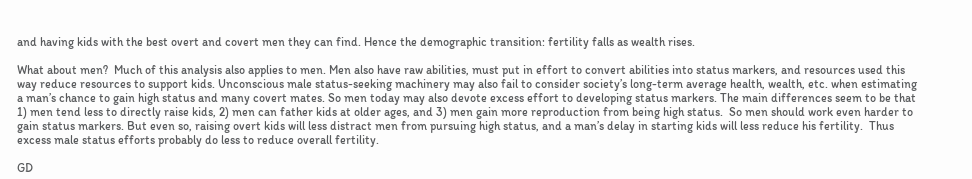and having kids with the best overt and covert men they can find. Hence the demographic transition: fertility falls as wealth rises.

What about men?  Much of this analysis also applies to men. Men also have raw abilities, must put in effort to convert abilities into status markers, and resources used this way reduce resources to support kids. Unconscious male status-seeking machinery may also fail to consider society’s long-term average health, wealth, etc. when estimating a man’s chance to gain high status and many covert mates. So men today may also devote excess effort to developing status markers. The main differences seem to be that 1) men tend less to directly raise kids, 2) men can father kids at older ages, and 3) men gain more reproduction from being high status.  So men should work even harder to gain status markers. But even so, raising overt kids will less distract men from pursuing high status, and a man’s delay in starting kids will less reduce his fertility.  Thus excess male status efforts probably do less to reduce overall fertility.

GD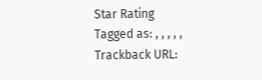Star Rating
Tagged as: , , , , ,
Trackback URL: